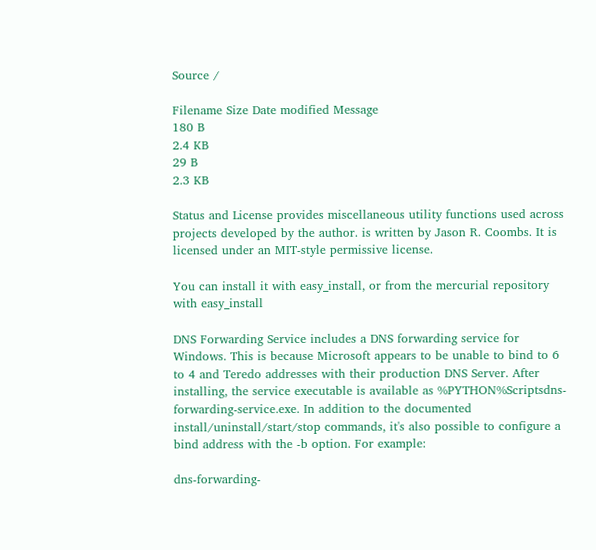Source /

Filename Size Date modified Message
180 B
2.4 KB
29 B
2.3 KB

Status and License provides miscellaneous utility functions used across projects developed by the author. is written by Jason R. Coombs. It is licensed under an MIT-style permissive license.

You can install it with easy_install, or from the mercurial repository with easy_install

DNS Forwarding Service includes a DNS forwarding service for Windows. This is because Microsoft appears to be unable to bind to 6 to 4 and Teredo addresses with their production DNS Server. After installing, the service executable is available as %PYTHON%Scriptsdns-forwarding-service.exe. In addition to the documented install/uninstall/start/stop commands, it's also possible to configure a bind address with the -b option. For example:

dns-forwarding-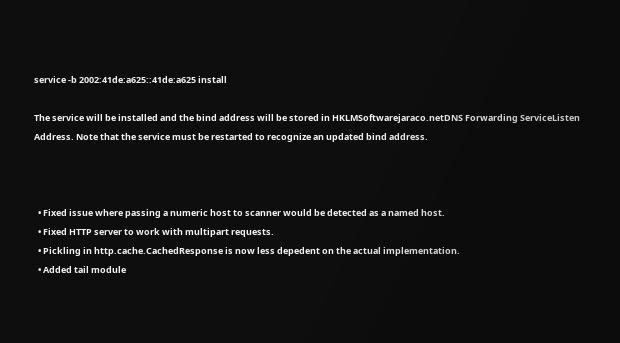service -b 2002:41de:a625::41de:a625 install

The service will be installed and the bind address will be stored in HKLMSoftwarejaraco.netDNS Forwarding ServiceListen Address. Note that the service must be restarted to recognize an updated bind address.



  • Fixed issue where passing a numeric host to scanner would be detected as a named host.
  • Fixed HTTP server to work with multipart requests.
  • Pickling in http.cache.CachedResponse is now less depedent on the actual implementation.
  • Added tail module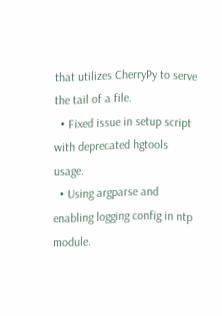that utilizes CherryPy to serve the tail of a file.
  • Fixed issue in setup script with deprecated hgtools usage.
  • Using argparse and enabling logging config in ntp module.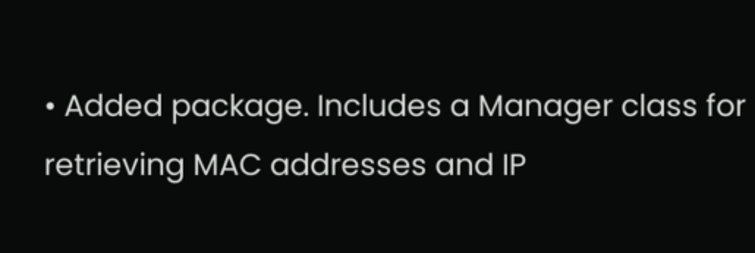• Added package. Includes a Manager class for retrieving MAC addresses and IP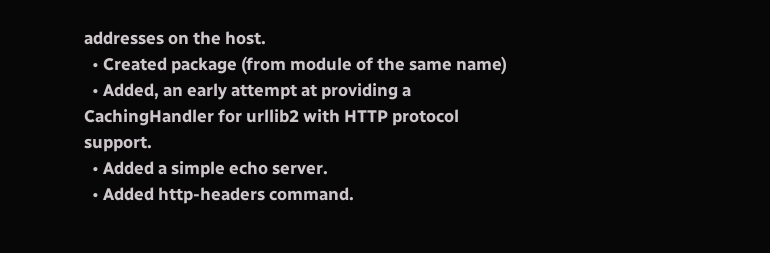addresses on the host.
  • Created package (from module of the same name)
  • Added, an early attempt at providing a CachingHandler for urllib2 with HTTP protocol support.
  • Added a simple echo server.
  • Added http-headers command.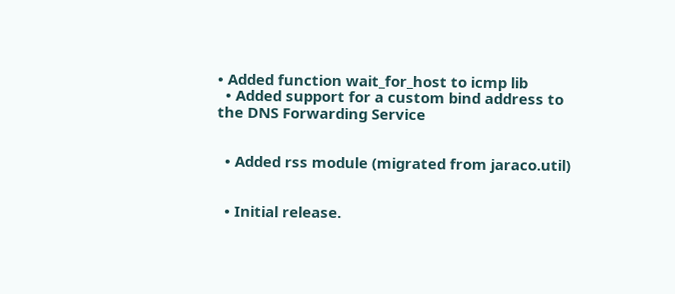• Added function wait_for_host to icmp lib
  • Added support for a custom bind address to the DNS Forwarding Service


  • Added rss module (migrated from jaraco.util)


  • Initial release.